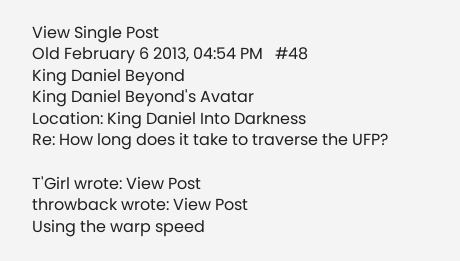View Single Post
Old February 6 2013, 04:54 PM   #48
King Daniel Beyond
King Daniel Beyond's Avatar
Location: King Daniel Into Darkness
Re: How long does it take to traverse the UFP?

T'Girl wrote: View Post
throwback wrote: View Post
Using the warp speed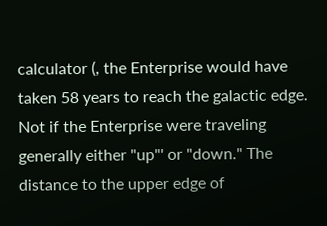calculator (, the Enterprise would have taken 58 years to reach the galactic edge.
Not if the Enterprise were traveling generally either "up"' or "down." The distance to the upper edge of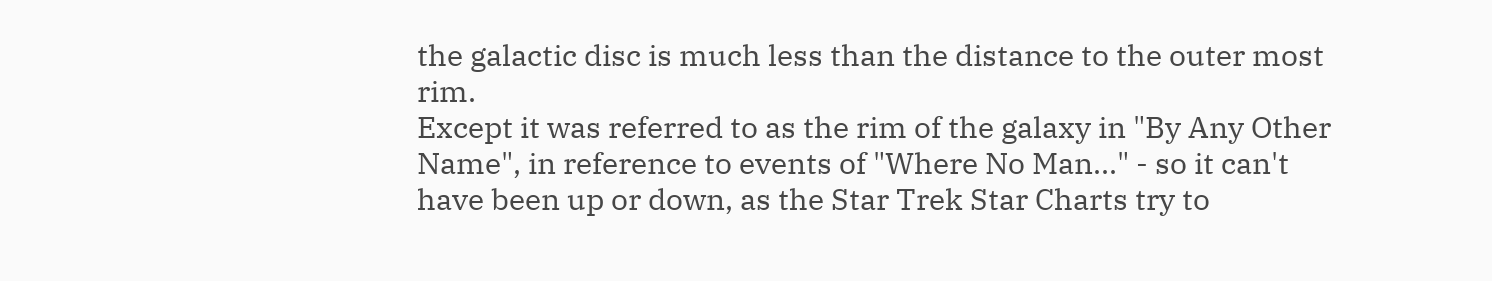the galactic disc is much less than the distance to the outer most rim.
Except it was referred to as the rim of the galaxy in "By Any Other Name", in reference to events of "Where No Man..." - so it can't have been up or down, as the Star Trek Star Charts try to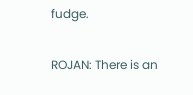fudge.

ROJAN: There is an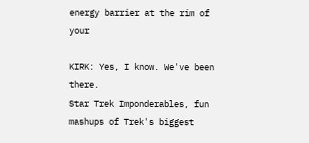energy barrier at the rim of your

KIRK: Yes, I know. We've been there.
Star Trek Imponderables, fun mashups of Trek's biggest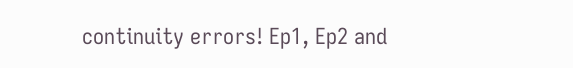continuity errors! Ep1, Ep2 and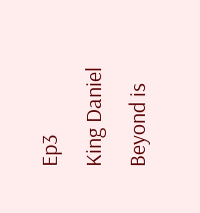Ep3
King Daniel Beyond is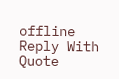offline   Reply With Quote